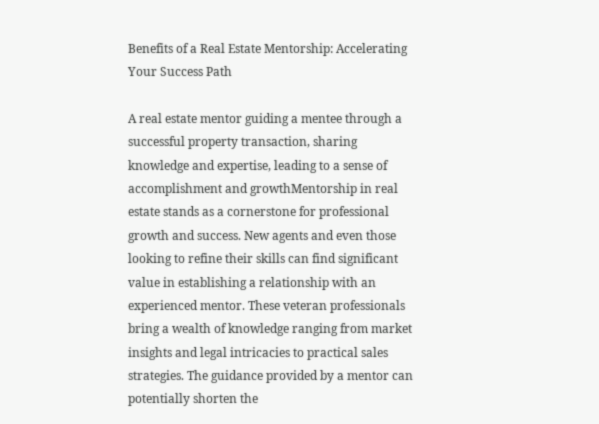Benefits of a Real Estate Mentorship: Accelerating Your Success Path

A real estate mentor guiding a mentee through a successful property transaction, sharing knowledge and expertise, leading to a sense of accomplishment and growthMentorship in real estate stands as a cornerstone for professional growth and success. New agents and even those looking to refine their skills can find significant value in establishing a relationship with an experienced mentor. These veteran professionals bring a wealth of knowledge ranging from market insights and legal intricacies to practical sales strategies. The guidance provided by a mentor can potentially shorten the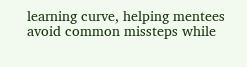learning curve, helping mentees avoid common missteps while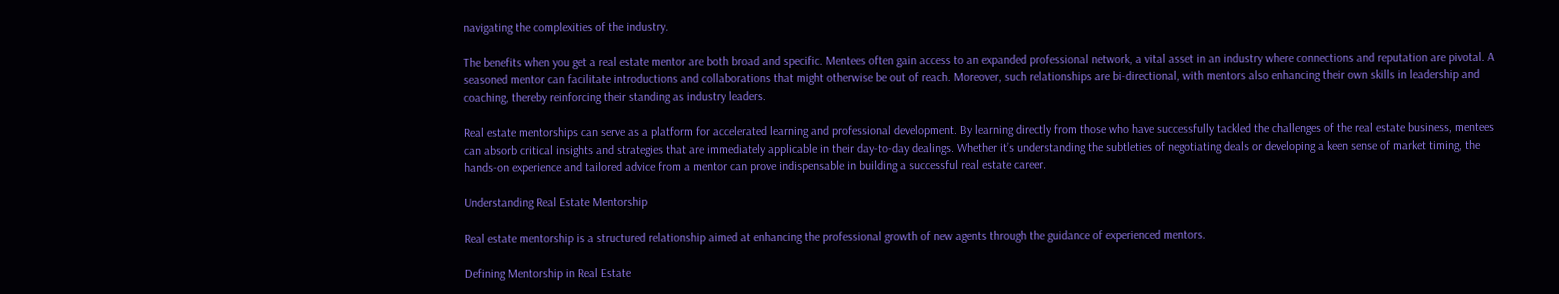navigating the complexities of the industry.

The benefits when you get a real estate mentor are both broad and specific. Mentees often gain access to an expanded professional network, a vital asset in an industry where connections and reputation are pivotal. A seasoned mentor can facilitate introductions and collaborations that might otherwise be out of reach. Moreover, such relationships are bi-directional, with mentors also enhancing their own skills in leadership and coaching, thereby reinforcing their standing as industry leaders.

Real estate mentorships can serve as a platform for accelerated learning and professional development. By learning directly from those who have successfully tackled the challenges of the real estate business, mentees can absorb critical insights and strategies that are immediately applicable in their day-to-day dealings. Whether it’s understanding the subtleties of negotiating deals or developing a keen sense of market timing, the hands-on experience and tailored advice from a mentor can prove indispensable in building a successful real estate career.

Understanding Real Estate Mentorship

Real estate mentorship is a structured relationship aimed at enhancing the professional growth of new agents through the guidance of experienced mentors.

Defining Mentorship in Real Estate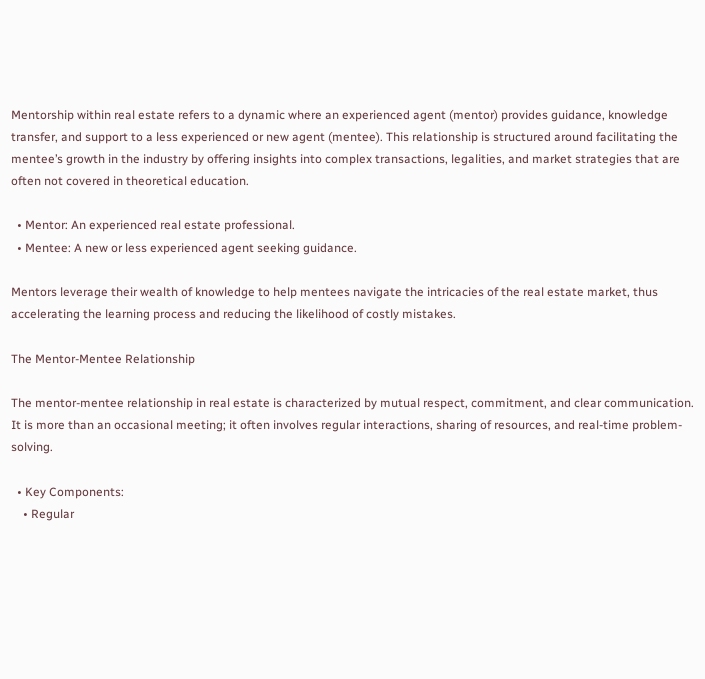Mentorship within real estate refers to a dynamic where an experienced agent (mentor) provides guidance, knowledge transfer, and support to a less experienced or new agent (mentee). This relationship is structured around facilitating the mentee’s growth in the industry by offering insights into complex transactions, legalities, and market strategies that are often not covered in theoretical education.

  • Mentor: An experienced real estate professional.
  • Mentee: A new or less experienced agent seeking guidance.

Mentors leverage their wealth of knowledge to help mentees navigate the intricacies of the real estate market, thus accelerating the learning process and reducing the likelihood of costly mistakes.

The Mentor-Mentee Relationship

The mentor-mentee relationship in real estate is characterized by mutual respect, commitment, and clear communication. It is more than an occasional meeting; it often involves regular interactions, sharing of resources, and real-time problem-solving.

  • Key Components:
    • Regular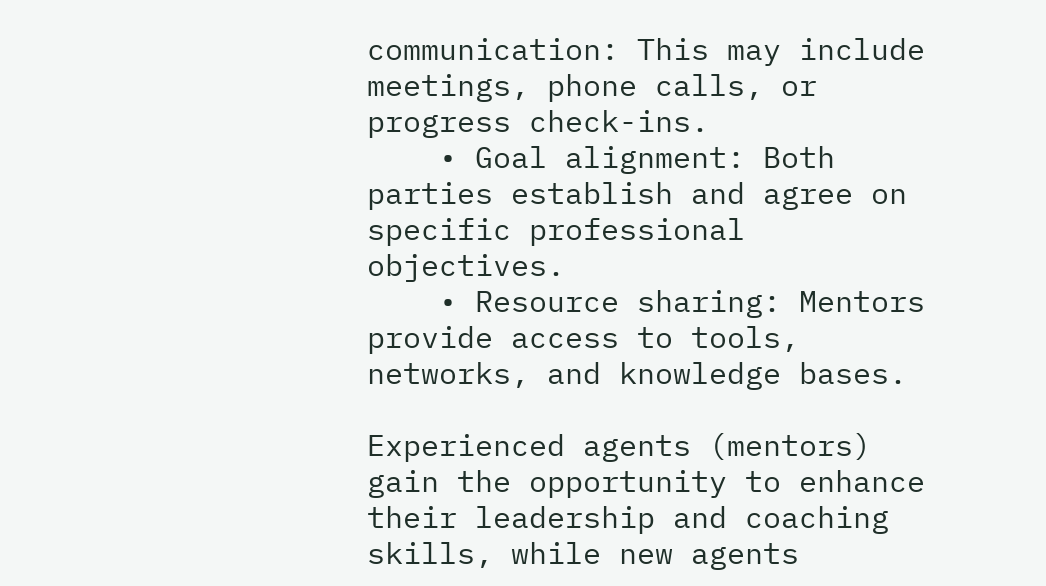communication: This may include meetings, phone calls, or progress check-ins.
    • Goal alignment: Both parties establish and agree on specific professional objectives.
    • Resource sharing: Mentors provide access to tools, networks, and knowledge bases.

Experienced agents (mentors) gain the opportunity to enhance their leadership and coaching skills, while new agents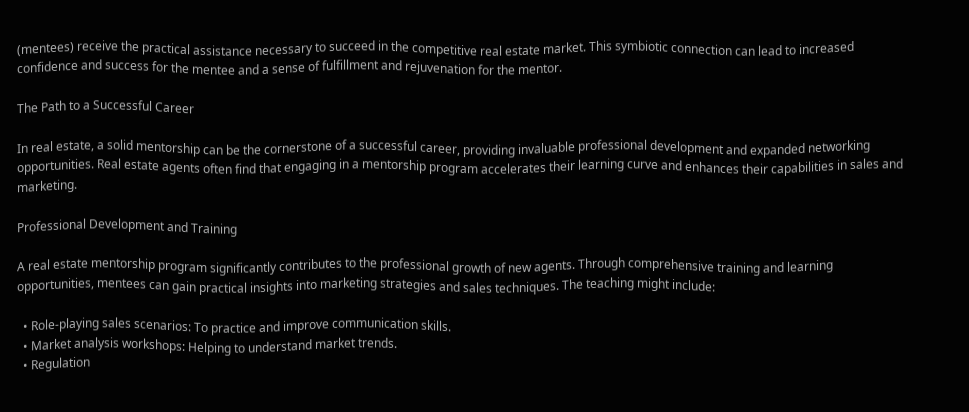(mentees) receive the practical assistance necessary to succeed in the competitive real estate market. This symbiotic connection can lead to increased confidence and success for the mentee and a sense of fulfillment and rejuvenation for the mentor.

The Path to a Successful Career

In real estate, a solid mentorship can be the cornerstone of a successful career, providing invaluable professional development and expanded networking opportunities. Real estate agents often find that engaging in a mentorship program accelerates their learning curve and enhances their capabilities in sales and marketing.

Professional Development and Training

A real estate mentorship program significantly contributes to the professional growth of new agents. Through comprehensive training and learning opportunities, mentees can gain practical insights into marketing strategies and sales techniques. The teaching might include:

  • Role-playing sales scenarios: To practice and improve communication skills.
  • Market analysis workshops: Helping to understand market trends.
  • Regulation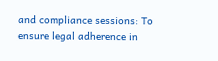and compliance sessions: To ensure legal adherence in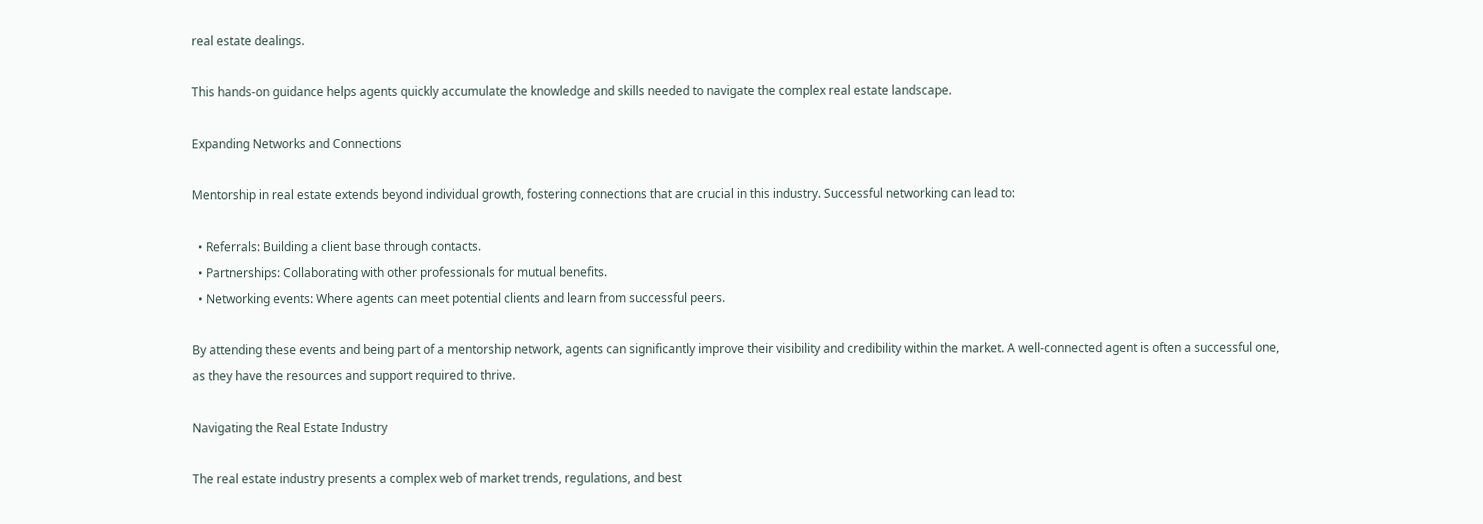real estate dealings.

This hands-on guidance helps agents quickly accumulate the knowledge and skills needed to navigate the complex real estate landscape.

Expanding Networks and Connections

Mentorship in real estate extends beyond individual growth, fostering connections that are crucial in this industry. Successful networking can lead to:

  • Referrals: Building a client base through contacts.
  • Partnerships: Collaborating with other professionals for mutual benefits.
  • Networking events: Where agents can meet potential clients and learn from successful peers.

By attending these events and being part of a mentorship network, agents can significantly improve their visibility and credibility within the market. A well-connected agent is often a successful one, as they have the resources and support required to thrive.

Navigating the Real Estate Industry

The real estate industry presents a complex web of market trends, regulations, and best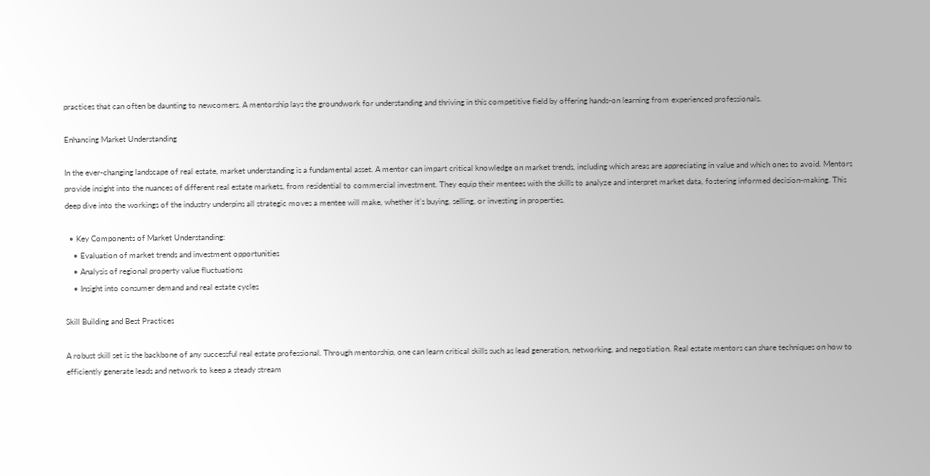practices that can often be daunting to newcomers. A mentorship lays the groundwork for understanding and thriving in this competitive field by offering hands-on learning from experienced professionals.

Enhancing Market Understanding

In the ever-changing landscape of real estate, market understanding is a fundamental asset. A mentor can impart critical knowledge on market trends, including which areas are appreciating in value and which ones to avoid. Mentors provide insight into the nuances of different real estate markets, from residential to commercial investment. They equip their mentees with the skills to analyze and interpret market data, fostering informed decision-making. This deep dive into the workings of the industry underpins all strategic moves a mentee will make, whether it’s buying, selling, or investing in properties.

  • Key Components of Market Understanding:
    • Evaluation of market trends and investment opportunities
    • Analysis of regional property value fluctuations
    • Insight into consumer demand and real estate cycles

Skill Building and Best Practices

A robust skill set is the backbone of any successful real estate professional. Through mentorship, one can learn critical skills such as lead generation, networking, and negotiation. Real estate mentors can share techniques on how to efficiently generate leads and network to keep a steady stream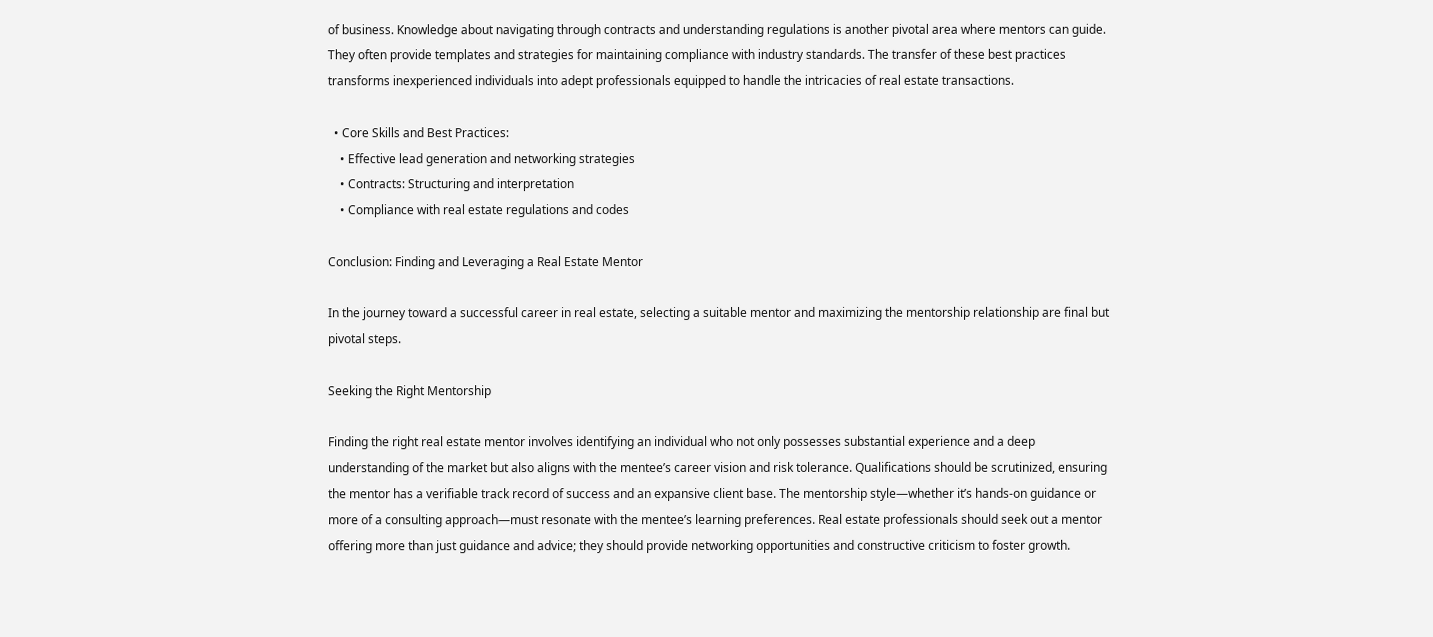of business. Knowledge about navigating through contracts and understanding regulations is another pivotal area where mentors can guide. They often provide templates and strategies for maintaining compliance with industry standards. The transfer of these best practices transforms inexperienced individuals into adept professionals equipped to handle the intricacies of real estate transactions.

  • Core Skills and Best Practices:
    • Effective lead generation and networking strategies
    • Contracts: Structuring and interpretation
    • Compliance with real estate regulations and codes

Conclusion: Finding and Leveraging a Real Estate Mentor

In the journey toward a successful career in real estate, selecting a suitable mentor and maximizing the mentorship relationship are final but pivotal steps.

Seeking the Right Mentorship

Finding the right real estate mentor involves identifying an individual who not only possesses substantial experience and a deep understanding of the market but also aligns with the mentee’s career vision and risk tolerance. Qualifications should be scrutinized, ensuring the mentor has a verifiable track record of success and an expansive client base. The mentorship style—whether it’s hands-on guidance or more of a consulting approach—must resonate with the mentee’s learning preferences. Real estate professionals should seek out a mentor offering more than just guidance and advice; they should provide networking opportunities and constructive criticism to foster growth.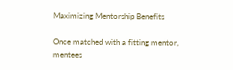Maximizing Mentorship Benefits

Once matched with a fitting mentor, mentees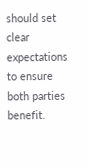should set clear expectations to ensure both parties benefit.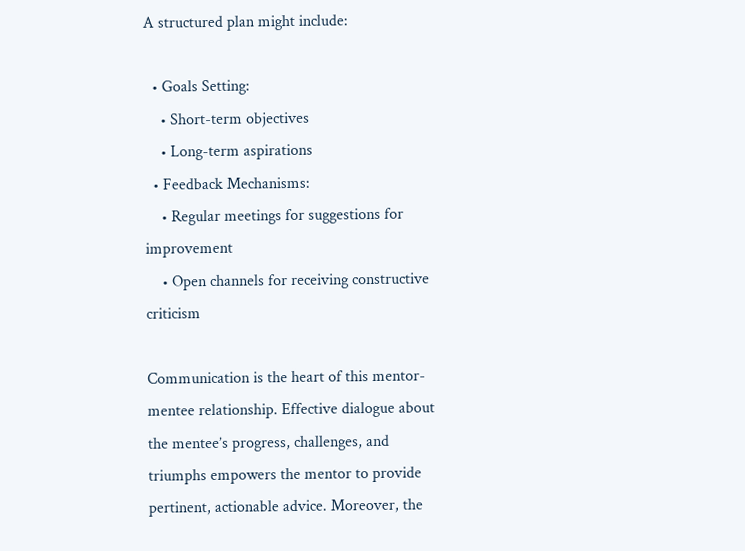A structured plan might include:

  • Goals Setting:
    • Short-term objectives
    • Long-term aspirations
  • Feedback Mechanisms:
    • Regular meetings for suggestions for improvement
    • Open channels for receiving constructive criticism

Communication is the heart of this mentor-mentee relationship. Effective dialogue about the mentee’s progress, challenges, and triumphs empowers the mentor to provide pertinent, actionable advice. Moreover, the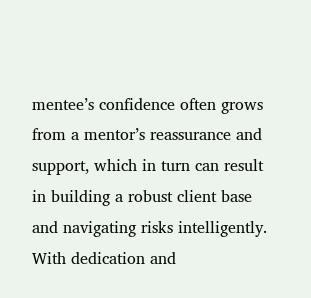mentee’s confidence often grows from a mentor’s reassurance and support, which in turn can result in building a robust client base and navigating risks intelligently. With dedication and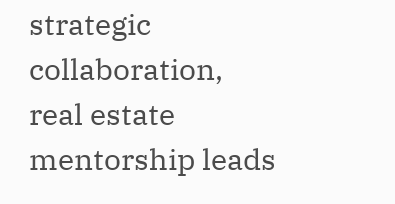strategic collaboration, real estate mentorship leads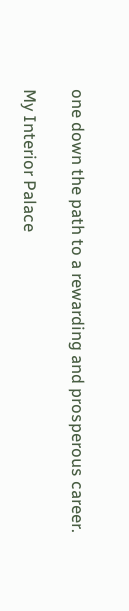one down the path to a rewarding and prosperous career.

My Interior Palace